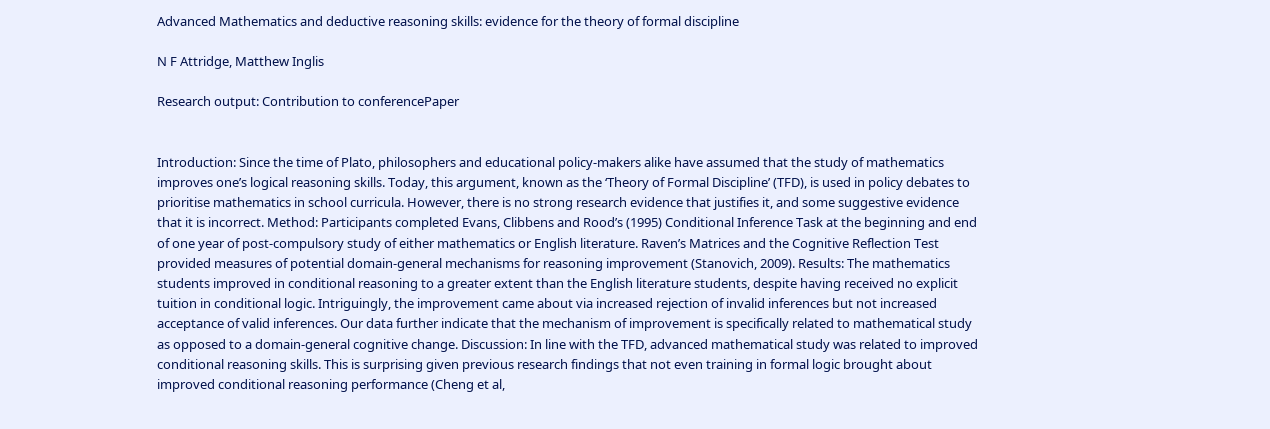Advanced Mathematics and deductive reasoning skills: evidence for the theory of formal discipline

N F Attridge, Matthew Inglis

Research output: Contribution to conferencePaper


Introduction: Since the time of Plato, philosophers and educational policy-makers alike have assumed that the study of mathematics improves one’s logical reasoning skills. Today, this argument, known as the ‘Theory of Formal Discipline’ (TFD), is used in policy debates to prioritise mathematics in school curricula. However, there is no strong research evidence that justifies it, and some suggestive evidence that it is incorrect. Method: Participants completed Evans, Clibbens and Rood’s (1995) Conditional Inference Task at the beginning and end of one year of post-compulsory study of either mathematics or English literature. Raven’s Matrices and the Cognitive Reflection Test provided measures of potential domain-general mechanisms for reasoning improvement (Stanovich, 2009). Results: The mathematics students improved in conditional reasoning to a greater extent than the English literature students, despite having received no explicit tuition in conditional logic. Intriguingly, the improvement came about via increased rejection of invalid inferences but not increased acceptance of valid inferences. Our data further indicate that the mechanism of improvement is specifically related to mathematical study as opposed to a domain-general cognitive change. Discussion: In line with the TFD, advanced mathematical study was related to improved conditional reasoning skills. This is surprising given previous research findings that not even training in formal logic brought about improved conditional reasoning performance (Cheng et al,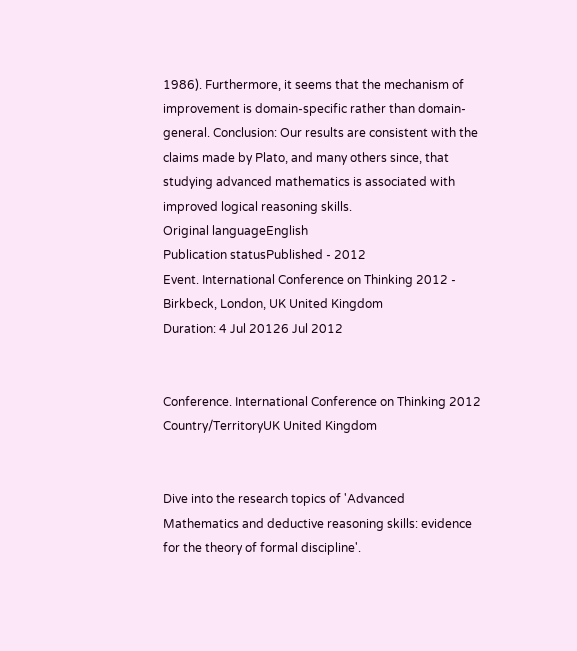1986). Furthermore, it seems that the mechanism of improvement is domain-specific rather than domain-general. Conclusion: Our results are consistent with the claims made by Plato, and many others since, that studying advanced mathematics is associated with improved logical reasoning skills.
Original languageEnglish
Publication statusPublished - 2012
Event. International Conference on Thinking 2012 - Birkbeck, London, UK United Kingdom
Duration: 4 Jul 20126 Jul 2012


Conference. International Conference on Thinking 2012
Country/TerritoryUK United Kingdom


Dive into the research topics of 'Advanced Mathematics and deductive reasoning skills: evidence for the theory of formal discipline'.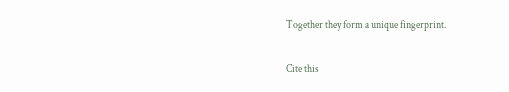Together they form a unique fingerprint.

Cite this